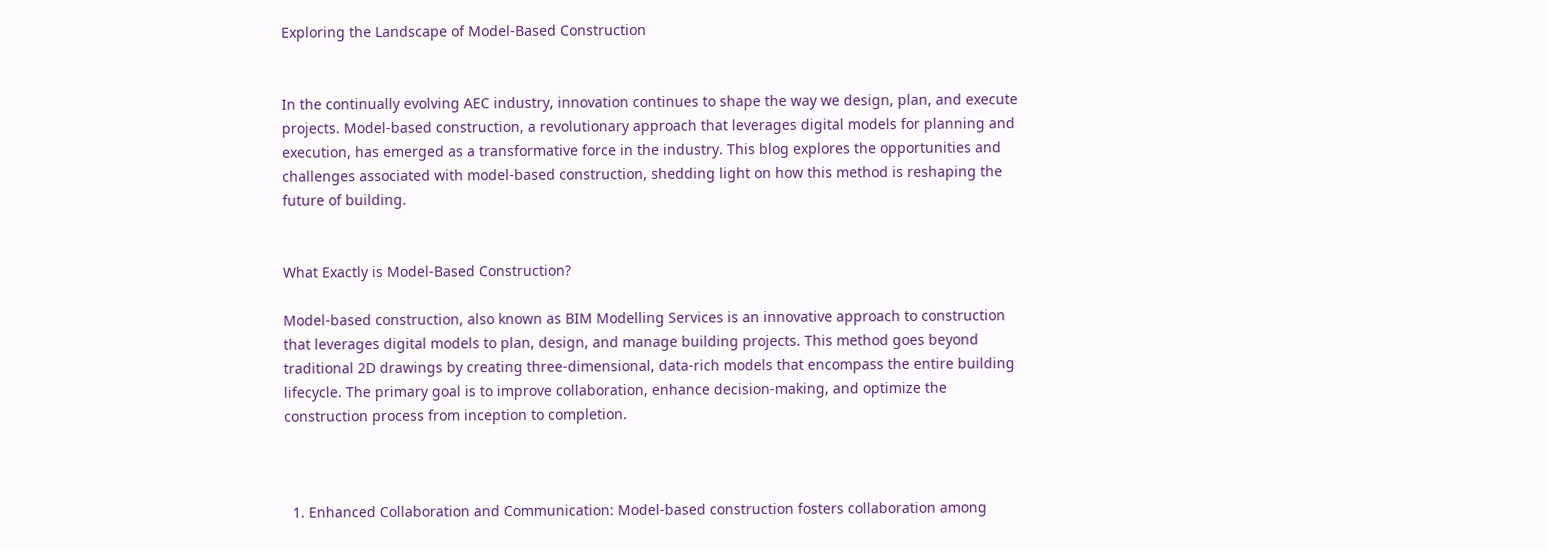Exploring the Landscape of Model-Based Construction


In the continually evolving AEC industry, innovation continues to shape the way we design, plan, and execute projects. Model-based construction, a revolutionary approach that leverages digital models for planning and execution, has emerged as a transformative force in the industry. This blog explores the opportunities and challenges associated with model-based construction, shedding light on how this method is reshaping the future of building.


What Exactly is Model-Based Construction?

Model-based construction, also known as BIM Modelling Services is an innovative approach to construction that leverages digital models to plan, design, and manage building projects. This method goes beyond traditional 2D drawings by creating three-dimensional, data-rich models that encompass the entire building lifecycle. The primary goal is to improve collaboration, enhance decision-making, and optimize the construction process from inception to completion.



  1. Enhanced Collaboration and Communication: Model-based construction fosters collaboration among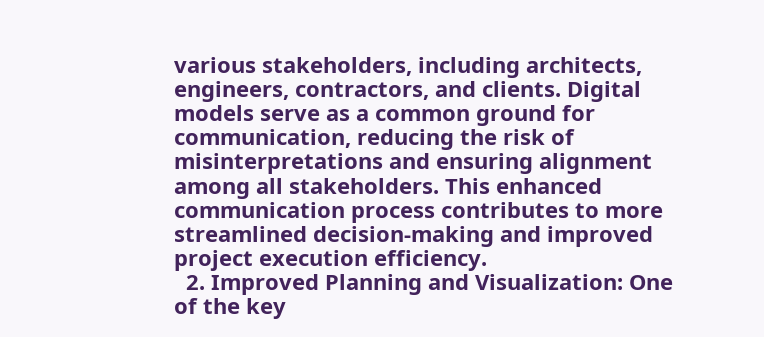various stakeholders, including architects, engineers, contractors, and clients. Digital models serve as a common ground for communication, reducing the risk of misinterpretations and ensuring alignment among all stakeholders. This enhanced communication process contributes to more streamlined decision-making and improved project execution efficiency.
  2. Improved Planning and Visualization: One of the key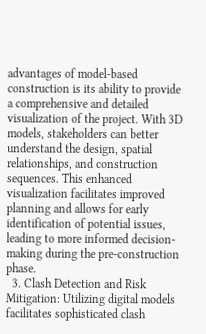advantages of model-based construction is its ability to provide a comprehensive and detailed visualization of the project. With 3D models, stakeholders can better understand the design, spatial relationships, and construction sequences. This enhanced visualization facilitates improved planning and allows for early identification of potential issues, leading to more informed decision-making during the pre-construction phase.
  3. Clash Detection and Risk Mitigation: Utilizing digital models facilitates sophisticated clash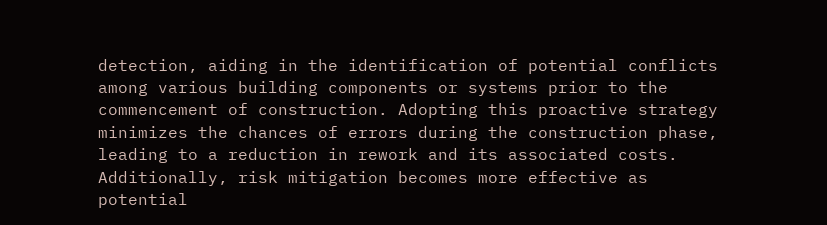detection, aiding in the identification of potential conflicts among various building components or systems prior to the commencement of construction. Adopting this proactive strategy minimizes the chances of errors during the construction phase, leading to a reduction in rework and its associated costs. Additionally, risk mitigation becomes more effective as potential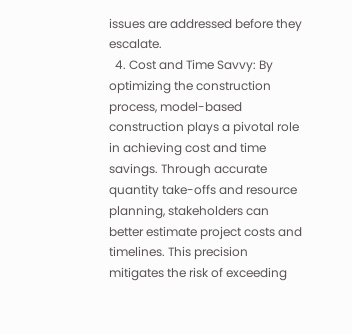issues are addressed before they escalate.
  4. Cost and Time Savvy: By optimizing the construction process, model-based construction plays a pivotal role in achieving cost and time savings. Through accurate quantity take-offs and resource planning, stakeholders can better estimate project costs and timelines. This precision mitigates the risk of exceeding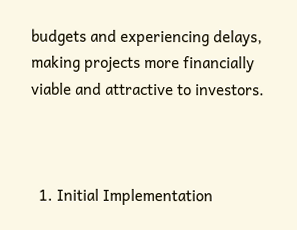budgets and experiencing delays, making projects more financially viable and attractive to investors.



  1. Initial Implementation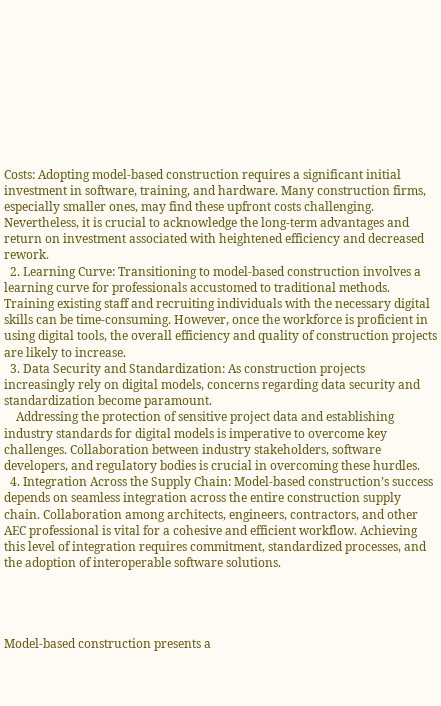Costs: Adopting model-based construction requires a significant initial investment in software, training, and hardware. Many construction firms, especially smaller ones, may find these upfront costs challenging. Nevertheless, it is crucial to acknowledge the long-term advantages and return on investment associated with heightened efficiency and decreased rework.
  2. Learning Curve: Transitioning to model-based construction involves a learning curve for professionals accustomed to traditional methods. Training existing staff and recruiting individuals with the necessary digital skills can be time-consuming. However, once the workforce is proficient in using digital tools, the overall efficiency and quality of construction projects are likely to increase.
  3. Data Security and Standardization: As construction projects increasingly rely on digital models, concerns regarding data security and standardization become paramount.
    Addressing the protection of sensitive project data and establishing industry standards for digital models is imperative to overcome key challenges. Collaboration between industry stakeholders, software developers, and regulatory bodies is crucial in overcoming these hurdles.
  4. Integration Across the Supply Chain: Model-based construction’s success depends on seamless integration across the entire construction supply chain. Collaboration among architects, engineers, contractors, and other AEC professional is vital for a cohesive and efficient workflow. Achieving this level of integration requires commitment, standardized processes, and the adoption of interoperable software solutions.




Model-based construction presents a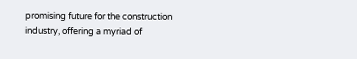promising future for the construction industry, offering a myriad of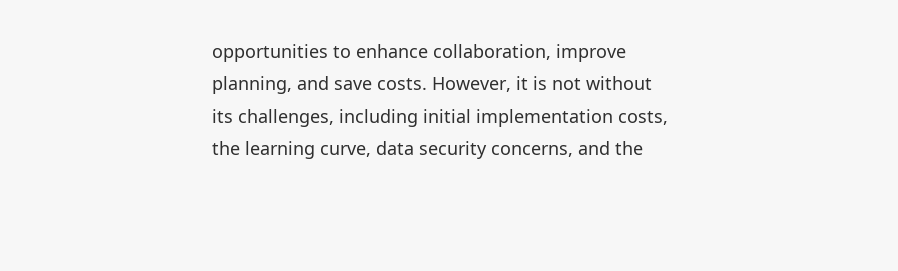opportunities to enhance collaboration, improve planning, and save costs. However, it is not without its challenges, including initial implementation costs, the learning curve, data security concerns, and the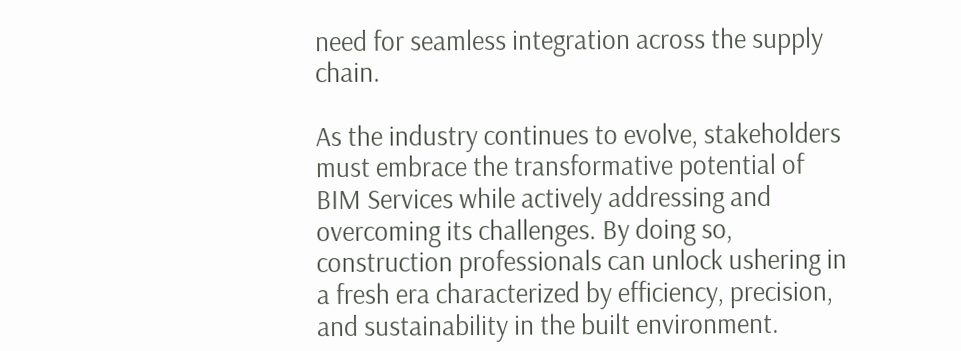need for seamless integration across the supply chain.

As the industry continues to evolve, stakeholders must embrace the transformative potential of BIM Services while actively addressing and overcoming its challenges. By doing so, construction professionals can unlock ushering in a fresh era characterized by efficiency, precision, and sustainability in the built environment.